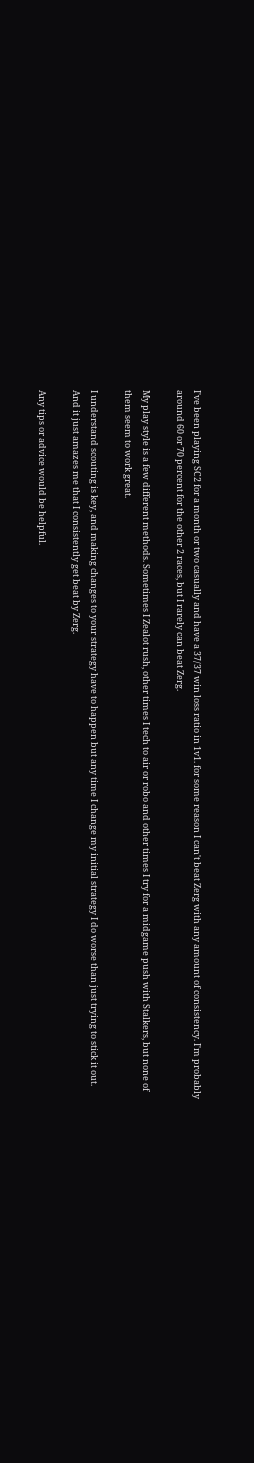I've been playing SC2 for a month or two casually and have a 37/37 win loss ratio in 1v1. for some reason I can't beat Zerg with any amount of consistency. I'm probably around 60 or 70 percent for the other 2 races, but I rarely can beat Zerg.

My play style is a few different methods. Sometimes I Zealot rush, other times I tech to air or robo and other times I try for a midgame push with Stalkers, but none of them seem to work great.

I understand scouting is key, and making changes to your strategy have to happen but any time I change my initial strategy I do worse than just trying to stick it out. And it just amazes me that I consistently get beat by Zerg.

Any tips or advice would be helpful.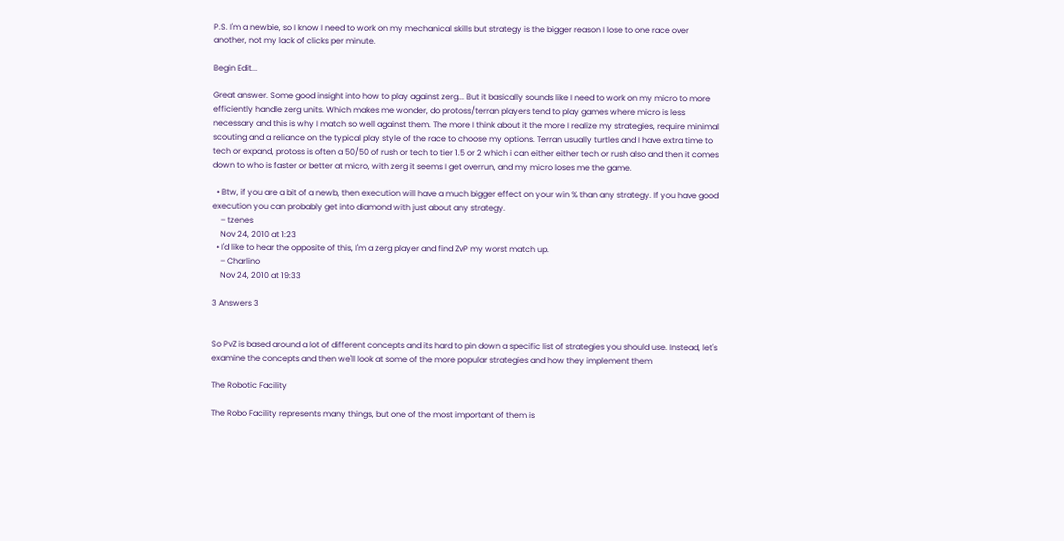P.S. I'm a newbie, so I know I need to work on my mechanical skills but strategy is the bigger reason I lose to one race over another, not my lack of clicks per minute.

Begin Edit...

Great answer. Some good insight into how to play against zerg... But it basically sounds like I need to work on my micro to more efficiently handle zerg units. Which makes me wonder, do protoss/terran players tend to play games where micro is less necessary and this is why I match so well against them. The more I think about it the more I realize my strategies, require minimal scouting and a reliance on the typical play style of the race to choose my options. Terran usually turtles and I have extra time to tech or expand, protoss is often a 50/50 of rush or tech to tier 1.5 or 2 which i can either either tech or rush also and then it comes down to who is faster or better at micro, with zerg it seems I get overrun, and my micro loses me the game.

  • Btw, if you are a bit of a newb, then execution will have a much bigger effect on your win % than any strategy. If you have good execution you can probably get into diamond with just about any strategy.
    – tzenes
    Nov 24, 2010 at 1:23
  • I'd like to hear the opposite of this, I'm a zerg player and find ZvP my worst match up.
    – Charlino
    Nov 24, 2010 at 19:33

3 Answers 3


So PvZ is based around a lot of different concepts and its hard to pin down a specific list of strategies you should use. Instead, let's examine the concepts and then we'll look at some of the more popular strategies and how they implement them

The Robotic Facility

The Robo Facility represents many things, but one of the most important of them is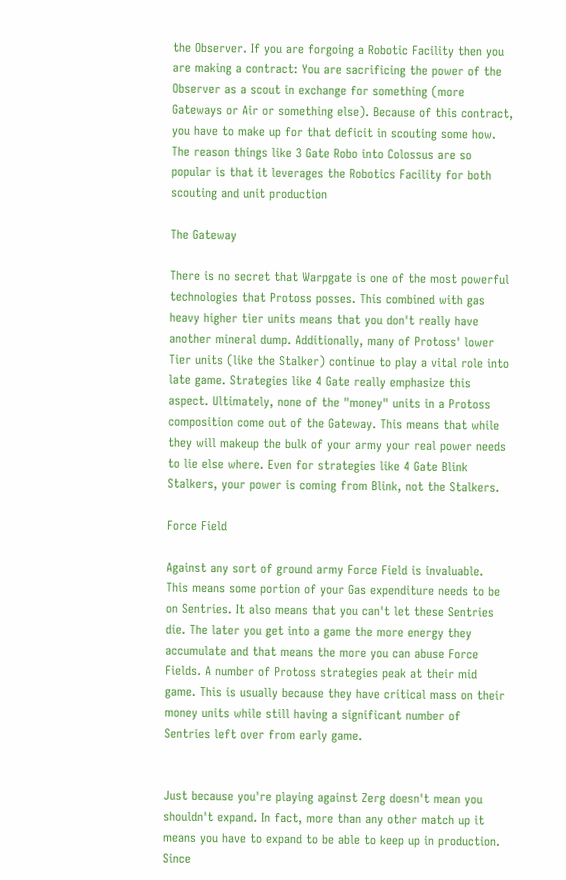the Observer. If you are forgoing a Robotic Facility then you are making a contract: You are sacrificing the power of the Observer as a scout in exchange for something (more Gateways or Air or something else). Because of this contract, you have to make up for that deficit in scouting some how. The reason things like 3 Gate Robo into Colossus are so popular is that it leverages the Robotics Facility for both scouting and unit production

The Gateway

There is no secret that Warpgate is one of the most powerful technologies that Protoss posses. This combined with gas heavy higher tier units means that you don't really have another mineral dump. Additionally, many of Protoss' lower Tier units (like the Stalker) continue to play a vital role into late game. Strategies like 4 Gate really emphasize this aspect. Ultimately, none of the "money" units in a Protoss composition come out of the Gateway. This means that while they will makeup the bulk of your army your real power needs to lie else where. Even for strategies like 4 Gate Blink Stalkers, your power is coming from Blink, not the Stalkers.

Force Field

Against any sort of ground army Force Field is invaluable. This means some portion of your Gas expenditure needs to be on Sentries. It also means that you can't let these Sentries die. The later you get into a game the more energy they accumulate and that means the more you can abuse Force Fields. A number of Protoss strategies peak at their mid game. This is usually because they have critical mass on their money units while still having a significant number of Sentries left over from early game.


Just because you're playing against Zerg doesn't mean you shouldn't expand. In fact, more than any other match up it means you have to expand to be able to keep up in production. Since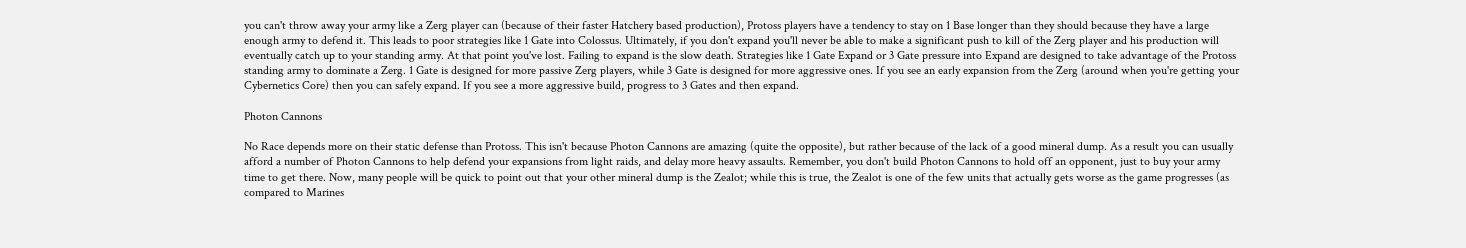you can't throw away your army like a Zerg player can (because of their faster Hatchery based production), Protoss players have a tendency to stay on 1 Base longer than they should because they have a large enough army to defend it. This leads to poor strategies like 1 Gate into Colossus. Ultimately, if you don't expand you'll never be able to make a significant push to kill of the Zerg player and his production will eventually catch up to your standing army. At that point you've lost. Failing to expand is the slow death. Strategies like 1 Gate Expand or 3 Gate pressure into Expand are designed to take advantage of the Protoss standing army to dominate a Zerg. 1 Gate is designed for more passive Zerg players, while 3 Gate is designed for more aggressive ones. If you see an early expansion from the Zerg (around when you're getting your Cybernetics Core) then you can safely expand. If you see a more aggressive build, progress to 3 Gates and then expand.

Photon Cannons

No Race depends more on their static defense than Protoss. This isn't because Photon Cannons are amazing (quite the opposite), but rather because of the lack of a good mineral dump. As a result you can usually afford a number of Photon Cannons to help defend your expansions from light raids, and delay more heavy assaults. Remember, you don't build Photon Cannons to hold off an opponent, just to buy your army time to get there. Now, many people will be quick to point out that your other mineral dump is the Zealot; while this is true, the Zealot is one of the few units that actually gets worse as the game progresses (as compared to Marines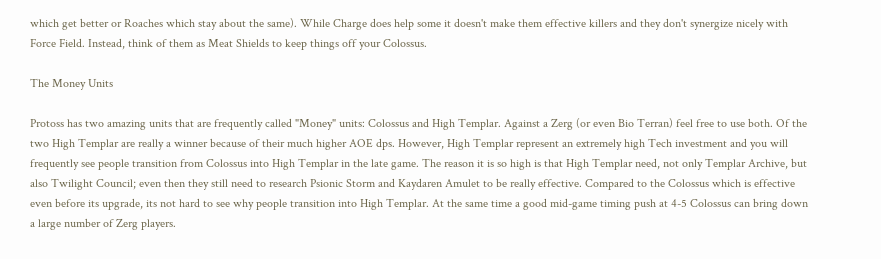which get better or Roaches which stay about the same). While Charge does help some it doesn't make them effective killers and they don't synergize nicely with Force Field. Instead, think of them as Meat Shields to keep things off your Colossus.

The Money Units

Protoss has two amazing units that are frequently called "Money" units: Colossus and High Templar. Against a Zerg (or even Bio Terran) feel free to use both. Of the two High Templar are really a winner because of their much higher AOE dps. However, High Templar represent an extremely high Tech investment and you will frequently see people transition from Colossus into High Templar in the late game. The reason it is so high is that High Templar need, not only Templar Archive, but also Twilight Council; even then they still need to research Psionic Storm and Kaydaren Amulet to be really effective. Compared to the Colossus which is effective even before its upgrade, its not hard to see why people transition into High Templar. At the same time a good mid-game timing push at 4-5 Colossus can bring down a large number of Zerg players.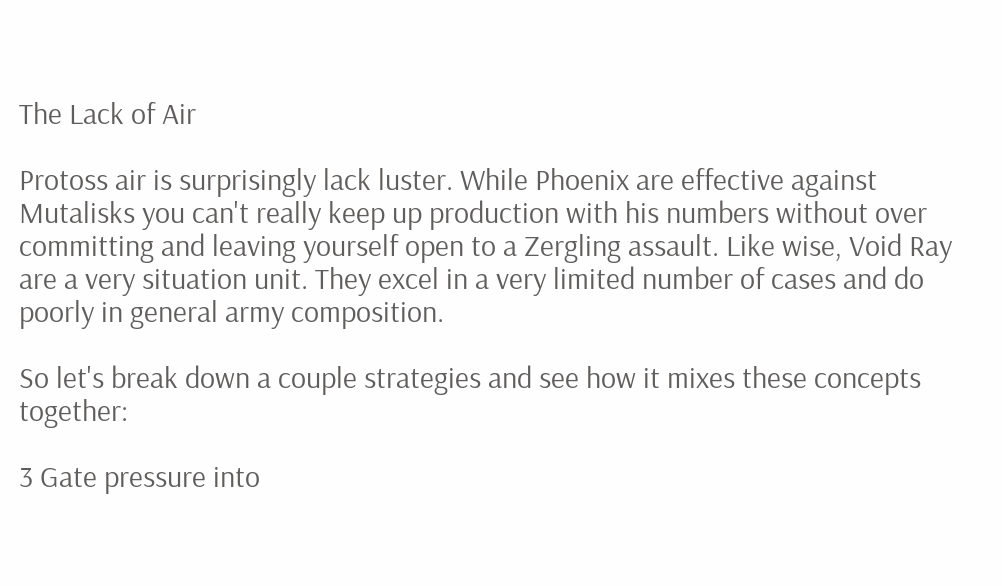The Lack of Air

Protoss air is surprisingly lack luster. While Phoenix are effective against Mutalisks you can't really keep up production with his numbers without over committing and leaving yourself open to a Zergling assault. Like wise, Void Ray are a very situation unit. They excel in a very limited number of cases and do poorly in general army composition.

So let's break down a couple strategies and see how it mixes these concepts together:

3 Gate pressure into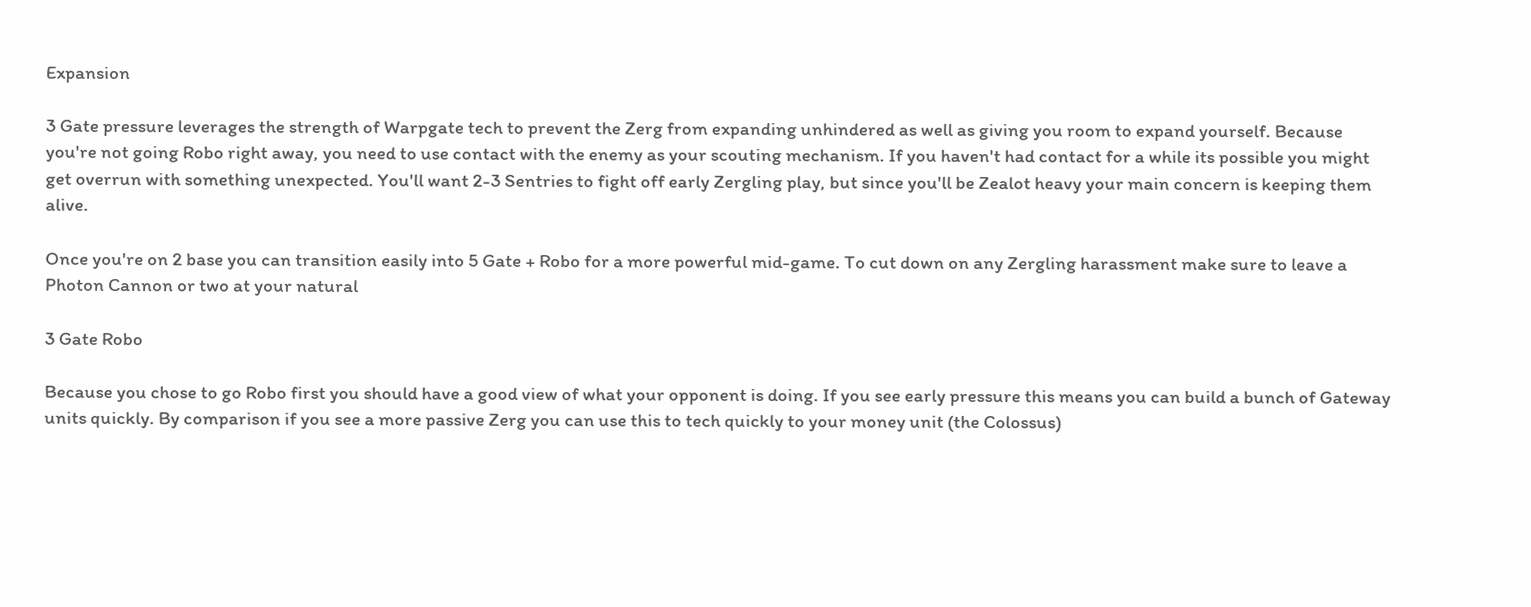Expansion

3 Gate pressure leverages the strength of Warpgate tech to prevent the Zerg from expanding unhindered as well as giving you room to expand yourself. Because you're not going Robo right away, you need to use contact with the enemy as your scouting mechanism. If you haven't had contact for a while its possible you might get overrun with something unexpected. You'll want 2-3 Sentries to fight off early Zergling play, but since you'll be Zealot heavy your main concern is keeping them alive.

Once you're on 2 base you can transition easily into 5 Gate + Robo for a more powerful mid-game. To cut down on any Zergling harassment make sure to leave a Photon Cannon or two at your natural

3 Gate Robo

Because you chose to go Robo first you should have a good view of what your opponent is doing. If you see early pressure this means you can build a bunch of Gateway units quickly. By comparison if you see a more passive Zerg you can use this to tech quickly to your money unit (the Colossus)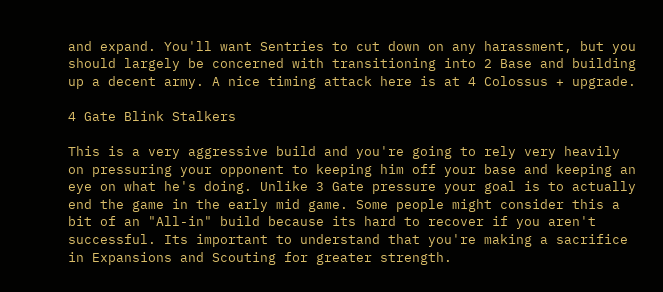and expand. You'll want Sentries to cut down on any harassment, but you should largely be concerned with transitioning into 2 Base and building up a decent army. A nice timing attack here is at 4 Colossus + upgrade.

4 Gate Blink Stalkers

This is a very aggressive build and you're going to rely very heavily on pressuring your opponent to keeping him off your base and keeping an eye on what he's doing. Unlike 3 Gate pressure your goal is to actually end the game in the early mid game. Some people might consider this a bit of an "All-in" build because its hard to recover if you aren't successful. Its important to understand that you're making a sacrifice in Expansions and Scouting for greater strength.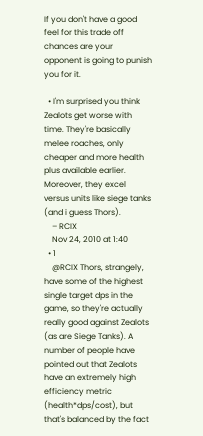If you don't have a good feel for this trade off chances are your opponent is going to punish you for it.

  • I'm surprised you think Zealots get worse with time. They're basically melee roaches, only cheaper and more health plus available earlier. Moreover, they excel versus units like siege tanks (and i guess Thors).
    – RCIX
    Nov 24, 2010 at 1:40
  • 1
    @RCIX Thors, strangely, have some of the highest single target dps in the game, so they're actually really good against Zealots (as are Siege Tanks). A number of people have pointed out that Zealots have an extremely high efficiency metric (health*dps/cost), but that's balanced by the fact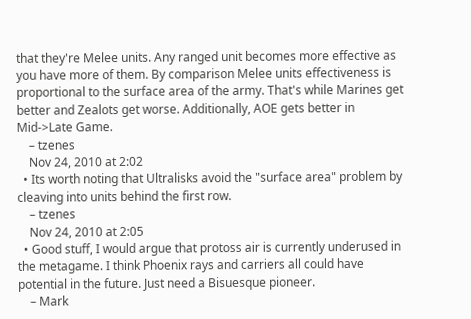that they're Melee units. Any ranged unit becomes more effective as you have more of them. By comparison Melee units effectiveness is proportional to the surface area of the army. That's while Marines get better and Zealots get worse. Additionally, AOE gets better in Mid->Late Game.
    – tzenes
    Nov 24, 2010 at 2:02
  • Its worth noting that Ultralisks avoid the "surface area" problem by cleaving into units behind the first row.
    – tzenes
    Nov 24, 2010 at 2:05
  • Good stuff, I would argue that protoss air is currently underused in the metagame. I think Phoenix rays and carriers all could have potential in the future. Just need a Bisuesque pioneer.
    – Mark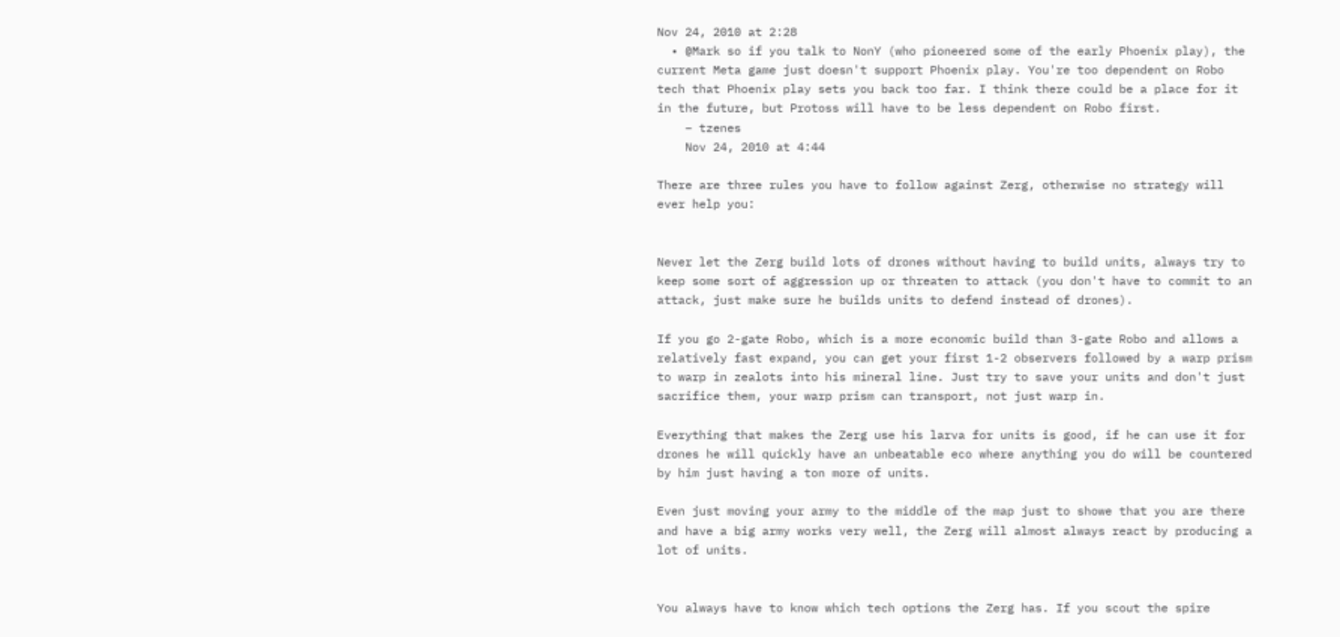Nov 24, 2010 at 2:28
  • @Mark so if you talk to NonY (who pioneered some of the early Phoenix play), the current Meta game just doesn't support Phoenix play. You're too dependent on Robo tech that Phoenix play sets you back too far. I think there could be a place for it in the future, but Protoss will have to be less dependent on Robo first.
    – tzenes
    Nov 24, 2010 at 4:44

There are three rules you have to follow against Zerg, otherwise no strategy will ever help you:


Never let the Zerg build lots of drones without having to build units, always try to keep some sort of aggression up or threaten to attack (you don't have to commit to an attack, just make sure he builds units to defend instead of drones).

If you go 2-gate Robo, which is a more economic build than 3-gate Robo and allows a relatively fast expand, you can get your first 1-2 observers followed by a warp prism to warp in zealots into his mineral line. Just try to save your units and don't just sacrifice them, your warp prism can transport, not just warp in.

Everything that makes the Zerg use his larva for units is good, if he can use it for drones he will quickly have an unbeatable eco where anything you do will be countered by him just having a ton more of units.

Even just moving your army to the middle of the map just to showe that you are there and have a big army works very well, the Zerg will almost always react by producing a lot of units.


You always have to know which tech options the Zerg has. If you scout the spire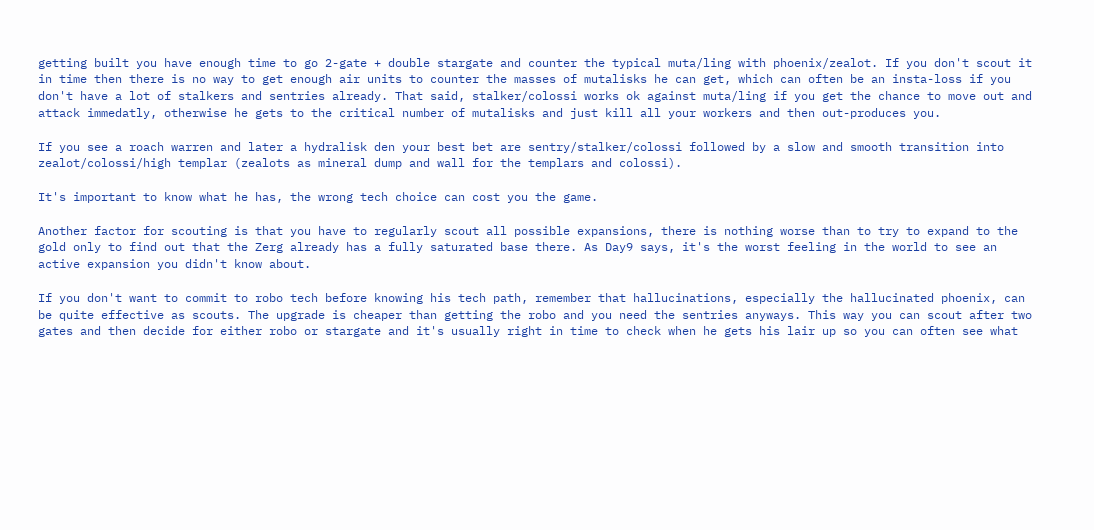getting built you have enough time to go 2-gate + double stargate and counter the typical muta/ling with phoenix/zealot. If you don't scout it in time then there is no way to get enough air units to counter the masses of mutalisks he can get, which can often be an insta-loss if you don't have a lot of stalkers and sentries already. That said, stalker/colossi works ok against muta/ling if you get the chance to move out and attack immedatly, otherwise he gets to the critical number of mutalisks and just kill all your workers and then out-produces you.

If you see a roach warren and later a hydralisk den your best bet are sentry/stalker/colossi followed by a slow and smooth transition into zealot/colossi/high templar (zealots as mineral dump and wall for the templars and colossi).

It's important to know what he has, the wrong tech choice can cost you the game.

Another factor for scouting is that you have to regularly scout all possible expansions, there is nothing worse than to try to expand to the gold only to find out that the Zerg already has a fully saturated base there. As Day9 says, it's the worst feeling in the world to see an active expansion you didn't know about.

If you don't want to commit to robo tech before knowing his tech path, remember that hallucinations, especially the hallucinated phoenix, can be quite effective as scouts. The upgrade is cheaper than getting the robo and you need the sentries anyways. This way you can scout after two gates and then decide for either robo or stargate and it's usually right in time to check when he gets his lair up so you can often see what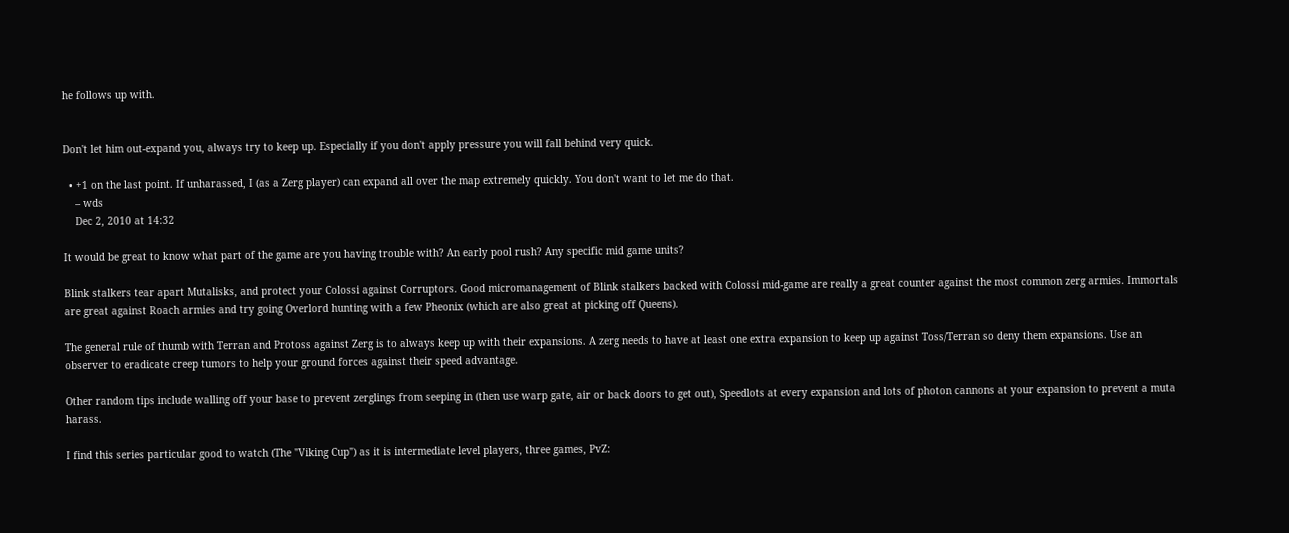he follows up with.


Don't let him out-expand you, always try to keep up. Especially if you don't apply pressure you will fall behind very quick.

  • +1 on the last point. If unharassed, I (as a Zerg player) can expand all over the map extremely quickly. You don't want to let me do that.
    – wds
    Dec 2, 2010 at 14:32

It would be great to know what part of the game are you having trouble with? An early pool rush? Any specific mid game units?

Blink stalkers tear apart Mutalisks, and protect your Colossi against Corruptors. Good micromanagement of Blink stalkers backed with Colossi mid-game are really a great counter against the most common zerg armies. Immortals are great against Roach armies and try going Overlord hunting with a few Pheonix (which are also great at picking off Queens).

The general rule of thumb with Terran and Protoss against Zerg is to always keep up with their expansions. A zerg needs to have at least one extra expansion to keep up against Toss/Terran so deny them expansions. Use an observer to eradicate creep tumors to help your ground forces against their speed advantage.

Other random tips include walling off your base to prevent zerglings from seeping in (then use warp gate, air or back doors to get out), Speedlots at every expansion and lots of photon cannons at your expansion to prevent a muta harass.

I find this series particular good to watch (The "Viking Cup") as it is intermediate level players, three games, PvZ: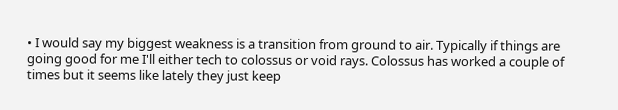• I would say my biggest weakness is a transition from ground to air. Typically if things are going good for me I'll either tech to colossus or void rays. Colossus has worked a couple of times but it seems like lately they just keep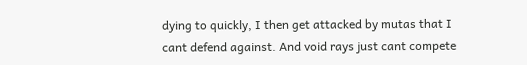dying to quickly, I then get attacked by mutas that I cant defend against. And void rays just cant compete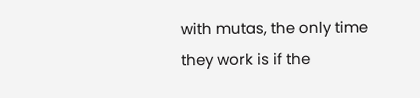with mutas, the only time they work is if the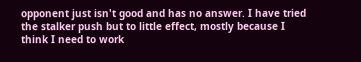opponent just isn't good and has no answer. I have tried the stalker push but to little effect, mostly because I think I need to work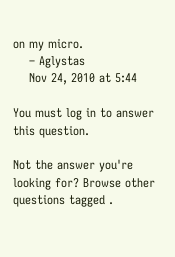on my micro.
    – Aglystas
    Nov 24, 2010 at 5:44

You must log in to answer this question.

Not the answer you're looking for? Browse other questions tagged .